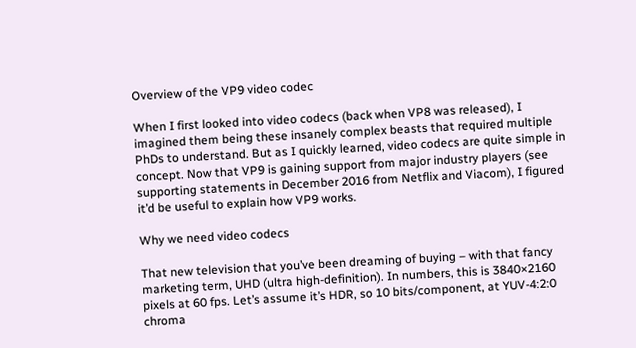Overview of the VP9 video codec

When I first looked into video codecs (back when VP8 was released), I imagined them being these insanely complex beasts that required multiple PhDs to understand. But as I quickly learned, video codecs are quite simple in concept. Now that VP9 is gaining support from major industry players (see supporting statements in December 2016 from Netflix and Viacom), I figured it’d be useful to explain how VP9 works.

Why we need video codecs

That new television that you’ve been dreaming of buying – with that fancy marketing term, UHD (ultra high-definition). In numbers, this is 3840×2160 pixels at 60 fps. Let’s assume it’s HDR, so 10 bits/component, at YUV-4:2:0 chroma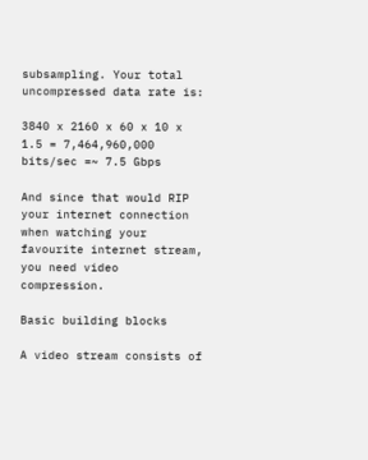subsampling. Your total uncompressed data rate is:

3840 x 2160 x 60 x 10 x 1.5 = 7,464,960,000 bits/sec =~ 7.5 Gbps

And since that would RIP your internet connection when watching your favourite internet stream, you need video compression.

Basic building blocks

A video stream consists of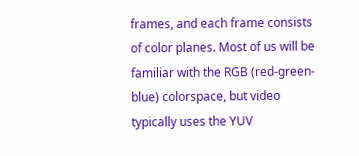frames, and each frame consists of color planes. Most of us will be familiar with the RGB (red-green-blue) colorspace, but video typically uses the YUV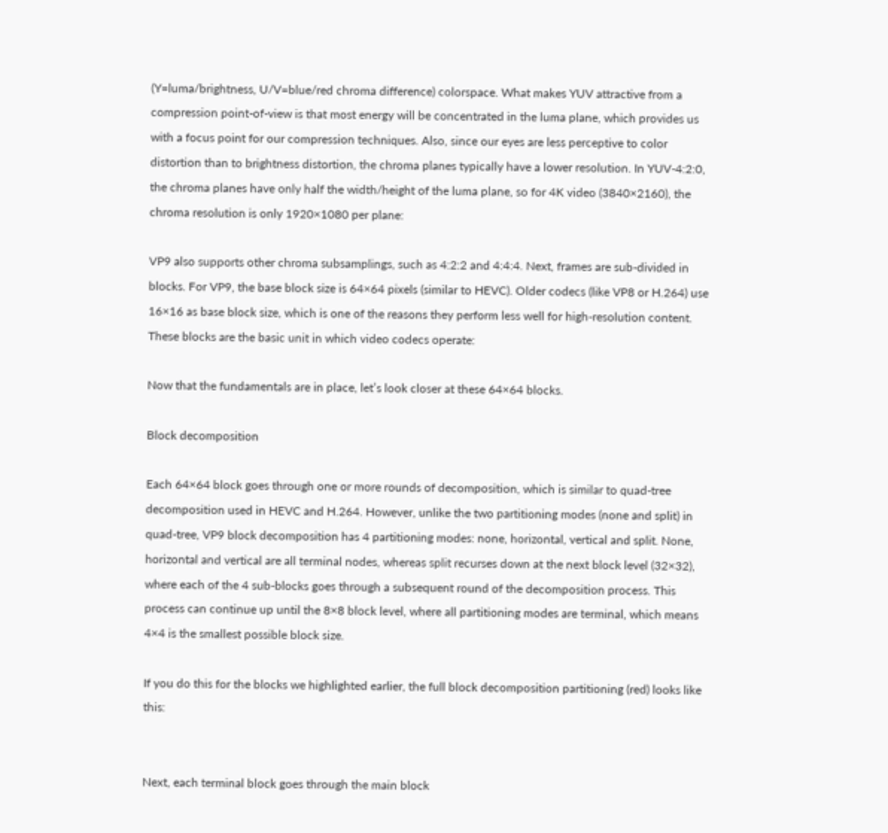(Y=luma/brightness, U/V=blue/red chroma difference) colorspace. What makes YUV attractive from a compression point-of-view is that most energy will be concentrated in the luma plane, which provides us with a focus point for our compression techniques. Also, since our eyes are less perceptive to color distortion than to brightness distortion, the chroma planes typically have a lower resolution. In YUV-4:2:0, the chroma planes have only half the width/height of the luma plane, so for 4K video (3840×2160), the chroma resolution is only 1920×1080 per plane:

VP9 also supports other chroma subsamplings, such as 4:2:2 and 4:4:4. Next, frames are sub-divided in blocks. For VP9, the base block size is 64×64 pixels (similar to HEVC). Older codecs (like VP8 or H.264) use 16×16 as base block size, which is one of the reasons they perform less well for high-resolution content. These blocks are the basic unit in which video codecs operate:

Now that the fundamentals are in place, let’s look closer at these 64×64 blocks.

Block decomposition

Each 64×64 block goes through one or more rounds of decomposition, which is similar to quad-tree decomposition used in HEVC and H.264. However, unlike the two partitioning modes (none and split) in quad-tree, VP9 block decomposition has 4 partitioning modes: none, horizontal, vertical and split. None, horizontal and vertical are all terminal nodes, whereas split recurses down at the next block level (32×32), where each of the 4 sub-blocks goes through a subsequent round of the decomposition process. This process can continue up until the 8×8 block level, where all partitioning modes are terminal, which means 4×4 is the smallest possible block size.

If you do this for the blocks we highlighted earlier, the full block decomposition partitioning (red) looks like this:


Next, each terminal block goes through the main block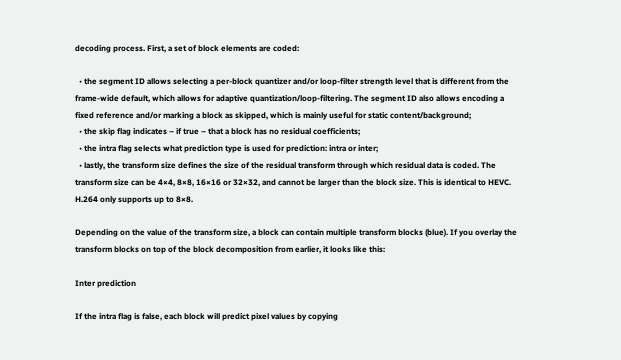decoding process. First, a set of block elements are coded:

  • the segment ID allows selecting a per-block quantizer and/or loop-filter strength level that is different from the frame-wide default, which allows for adaptive quantization/loop-filtering. The segment ID also allows encoding a fixed reference and/or marking a block as skipped, which is mainly useful for static content/background;
  • the skip flag indicates – if true – that a block has no residual coefficients;
  • the intra flag selects what prediction type is used for prediction: intra or inter;
  • lastly, the transform size defines the size of the residual transform through which residual data is coded. The transform size can be 4×4, 8×8, 16×16 or 32×32, and cannot be larger than the block size. This is identical to HEVC. H.264 only supports up to 8×8.

Depending on the value of the transform size, a block can contain multiple transform blocks (blue). If you overlay the transform blocks on top of the block decomposition from earlier, it looks like this:

Inter prediction

If the intra flag is false, each block will predict pixel values by copying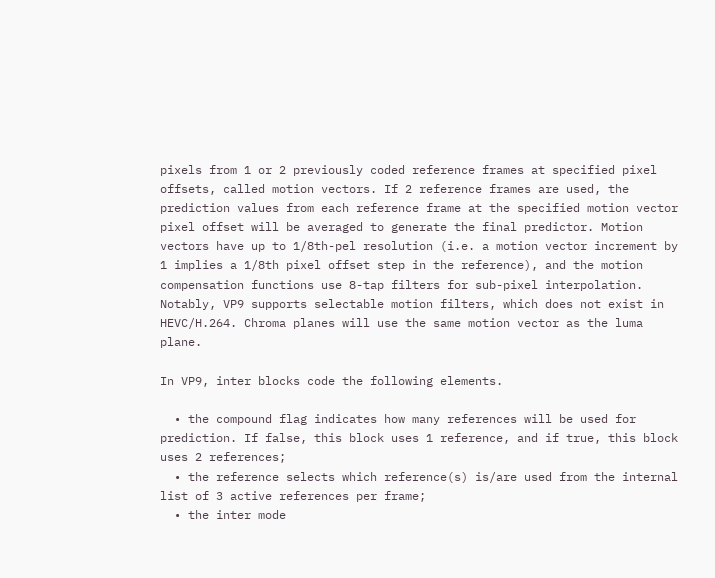pixels from 1 or 2 previously coded reference frames at specified pixel offsets, called motion vectors. If 2 reference frames are used, the prediction values from each reference frame at the specified motion vector pixel offset will be averaged to generate the final predictor. Motion vectors have up to 1/8th-pel resolution (i.e. a motion vector increment by 1 implies a 1/8th pixel offset step in the reference), and the motion compensation functions use 8-tap filters for sub-pixel interpolation. Notably, VP9 supports selectable motion filters, which does not exist in HEVC/H.264. Chroma planes will use the same motion vector as the luma plane.

In VP9, inter blocks code the following elements.

  • the compound flag indicates how many references will be used for prediction. If false, this block uses 1 reference, and if true, this block uses 2 references;
  • the reference selects which reference(s) is/are used from the internal list of 3 active references per frame;
  • the inter mode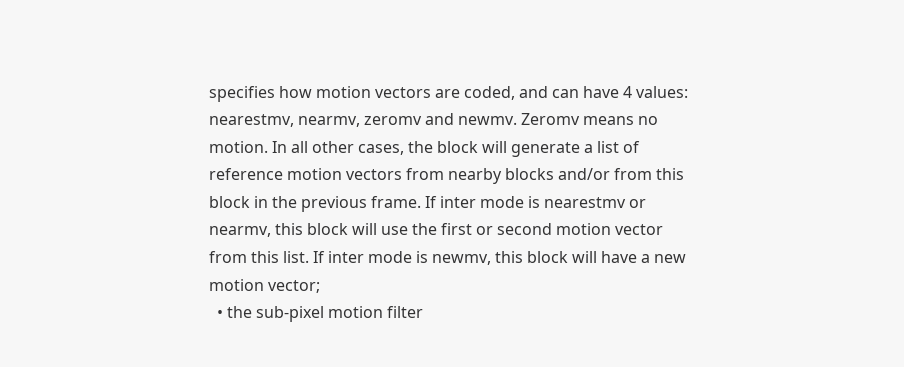specifies how motion vectors are coded, and can have 4 values: nearestmv, nearmv, zeromv and newmv. Zeromv means no motion. In all other cases, the block will generate a list of reference motion vectors from nearby blocks and/or from this block in the previous frame. If inter mode is nearestmv or nearmv, this block will use the first or second motion vector from this list. If inter mode is newmv, this block will have a new motion vector;
  • the sub-pixel motion filter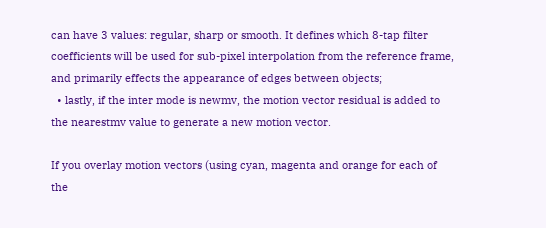can have 3 values: regular, sharp or smooth. It defines which 8-tap filter coefficients will be used for sub-pixel interpolation from the reference frame, and primarily effects the appearance of edges between objects;
  • lastly, if the inter mode is newmv, the motion vector residual is added to the nearestmv value to generate a new motion vector.

If you overlay motion vectors (using cyan, magenta and orange for each of the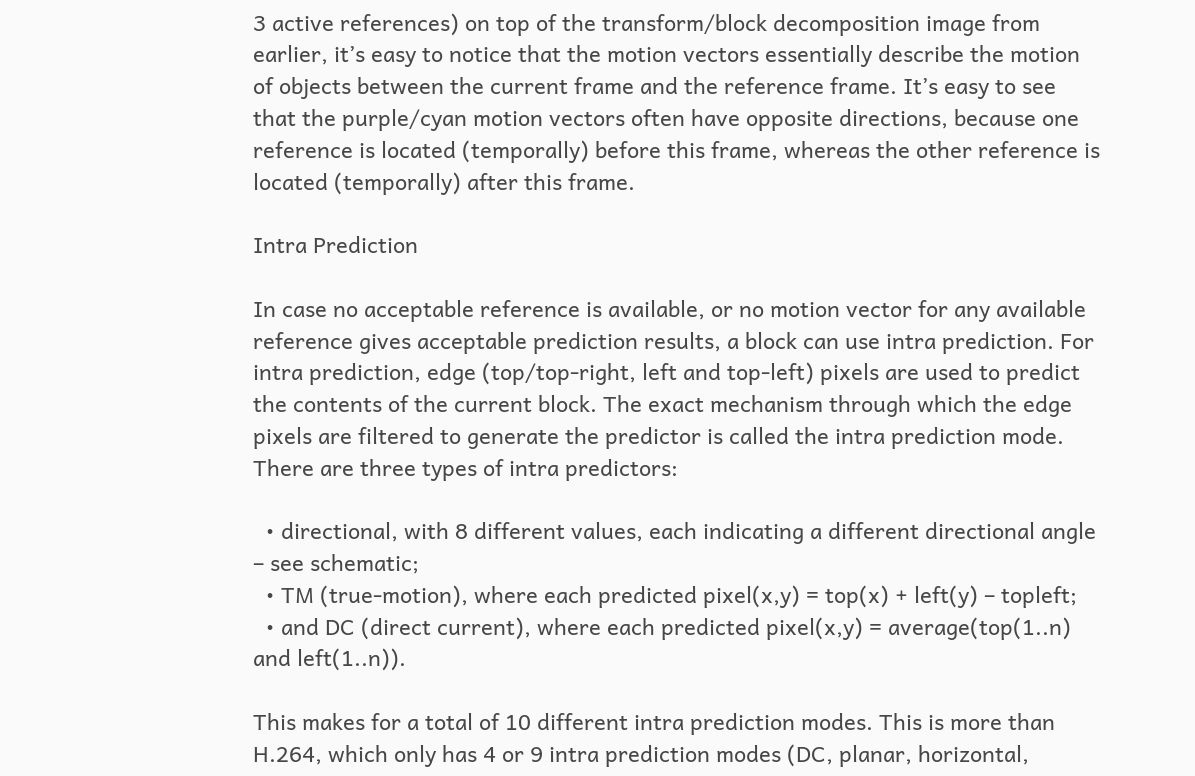3 active references) on top of the transform/block decomposition image from earlier, it’s easy to notice that the motion vectors essentially describe the motion of objects between the current frame and the reference frame. It’s easy to see that the purple/cyan motion vectors often have opposite directions, because one reference is located (temporally) before this frame, whereas the other reference is located (temporally) after this frame.

Intra Prediction

In case no acceptable reference is available, or no motion vector for any available reference gives acceptable prediction results, a block can use intra prediction. For intra prediction, edge (top/top-right, left and top-left) pixels are used to predict the contents of the current block. The exact mechanism through which the edge pixels are filtered to generate the predictor is called the intra prediction mode. There are three types of intra predictors:

  • directional, with 8 different values, each indicating a different directional angle – see schematic;
  • TM (true-motion), where each predicted pixel(x,y) = top(x) + left(y) – topleft;
  • and DC (direct current), where each predicted pixel(x,y) = average(top(1..n) and left(1..n)).

This makes for a total of 10 different intra prediction modes. This is more than H.264, which only has 4 or 9 intra prediction modes (DC, planar, horizontal,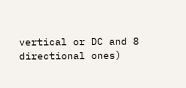vertical or DC and 8 directional ones)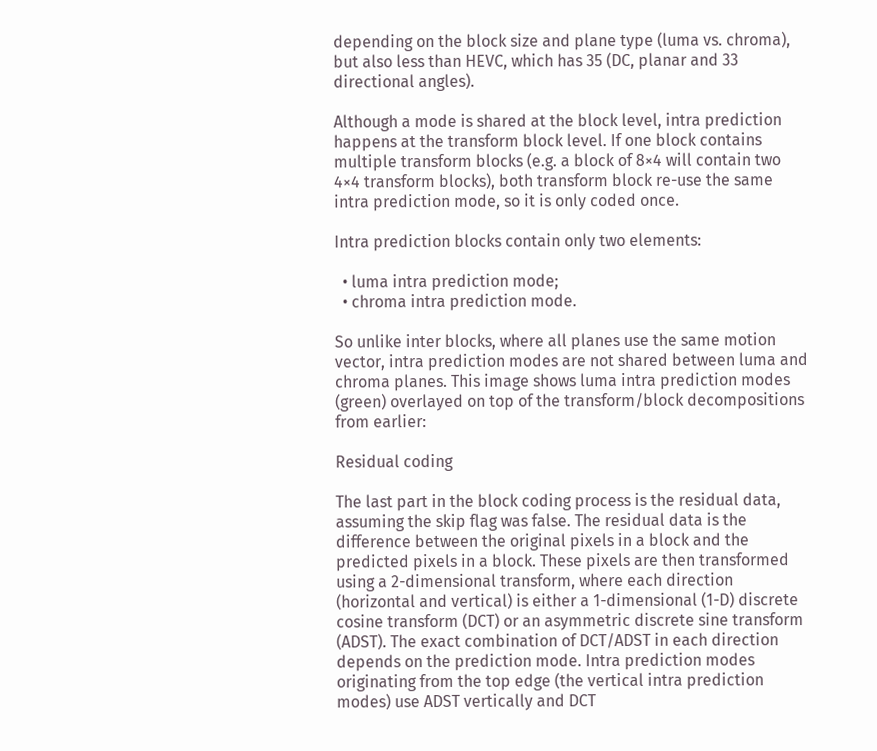depending on the block size and plane type (luma vs. chroma), but also less than HEVC, which has 35 (DC, planar and 33 directional angles).

Although a mode is shared at the block level, intra prediction happens at the transform block level. If one block contains multiple transform blocks (e.g. a block of 8×4 will contain two 4×4 transform blocks), both transform block re-use the same intra prediction mode, so it is only coded once.

Intra prediction blocks contain only two elements:

  • luma intra prediction mode;
  • chroma intra prediction mode.

So unlike inter blocks, where all planes use the same motion vector, intra prediction modes are not shared between luma and chroma planes. This image shows luma intra prediction modes (green) overlayed on top of the transform/block decompositions from earlier:

Residual coding

The last part in the block coding process is the residual data, assuming the skip flag was false. The residual data is the difference between the original pixels in a block and the predicted pixels in a block. These pixels are then transformed using a 2-dimensional transform, where each direction (horizontal and vertical) is either a 1-dimensional (1-D) discrete cosine transform (DCT) or an asymmetric discrete sine transform (ADST). The exact combination of DCT/ADST in each direction depends on the prediction mode. Intra prediction modes originating from the top edge (the vertical intra prediction modes) use ADST vertically and DCT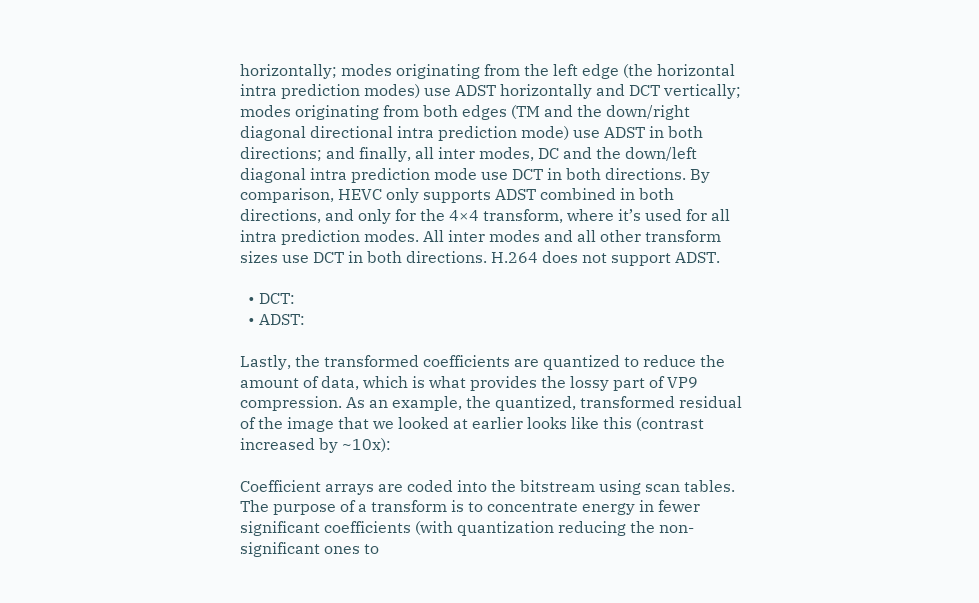horizontally; modes originating from the left edge (the horizontal intra prediction modes) use ADST horizontally and DCT vertically; modes originating from both edges (TM and the down/right diagonal directional intra prediction mode) use ADST in both directions; and finally, all inter modes, DC and the down/left diagonal intra prediction mode use DCT in both directions. By comparison, HEVC only supports ADST combined in both directions, and only for the 4×4 transform, where it’s used for all intra prediction modes. All inter modes and all other transform sizes use DCT in both directions. H.264 does not support ADST.

  • DCT:
  • ADST:

Lastly, the transformed coefficients are quantized to reduce the amount of data, which is what provides the lossy part of VP9 compression. As an example, the quantized, transformed residual of the image that we looked at earlier looks like this (contrast increased by ~10x):

Coefficient arrays are coded into the bitstream using scan tables. The purpose of a transform is to concentrate energy in fewer significant coefficients (with quantization reducing the non-significant ones to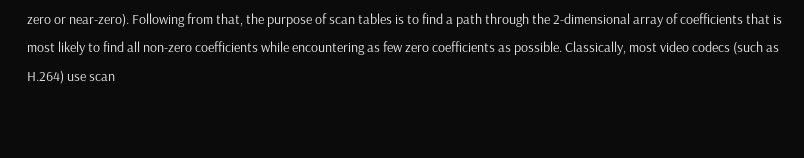zero or near-zero). Following from that, the purpose of scan tables is to find a path through the 2-dimensional array of coefficients that is most likely to find all non-zero coefficients while encountering as few zero coefficients as possible. Classically, most video codecs (such as H.264) use scan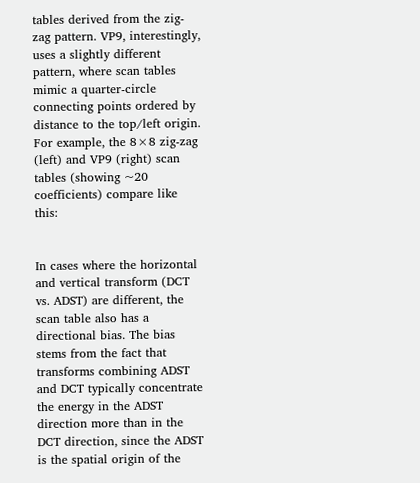tables derived from the zig-zag pattern. VP9, interestingly, uses a slightly different pattern, where scan tables mimic a quarter-circle connecting points ordered by distance to the top/left origin. For example, the 8×8 zig-zag (left) and VP9 (right) scan tables (showing ~20 coefficients) compare like this:


In cases where the horizontal and vertical transform (DCT vs. ADST) are different, the scan table also has a directional bias. The bias stems from the fact that transforms combining ADST and DCT typically concentrate the energy in the ADST direction more than in the DCT direction, since the ADST is the spatial origin of the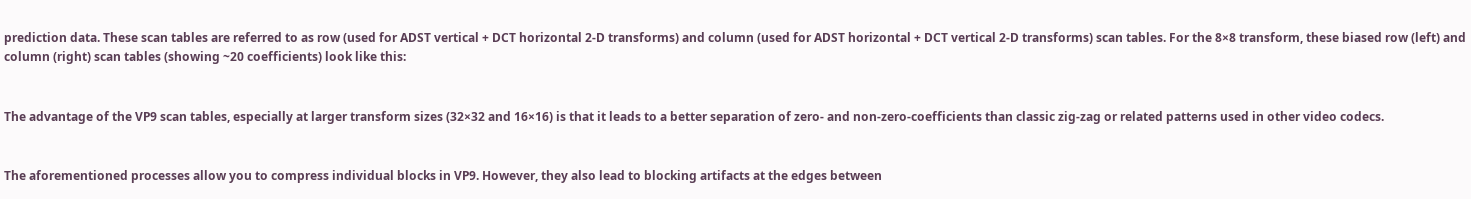prediction data. These scan tables are referred to as row (used for ADST vertical + DCT horizontal 2-D transforms) and column (used for ADST horizontal + DCT vertical 2-D transforms) scan tables. For the 8×8 transform, these biased row (left) and column (right) scan tables (showing ~20 coefficients) look like this:


The advantage of the VP9 scan tables, especially at larger transform sizes (32×32 and 16×16) is that it leads to a better separation of zero- and non-zero-coefficients than classic zig-zag or related patterns used in other video codecs.


The aforementioned processes allow you to compress individual blocks in VP9. However, they also lead to blocking artifacts at the edges between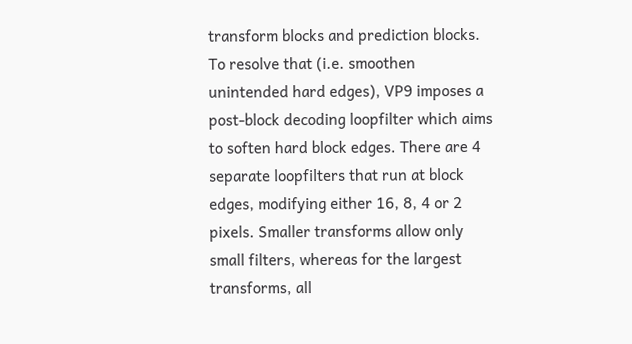transform blocks and prediction blocks. To resolve that (i.e. smoothen unintended hard edges), VP9 imposes a post-block decoding loopfilter which aims to soften hard block edges. There are 4 separate loopfilters that run at block edges, modifying either 16, 8, 4 or 2 pixels. Smaller transforms allow only small filters, whereas for the largest transforms, all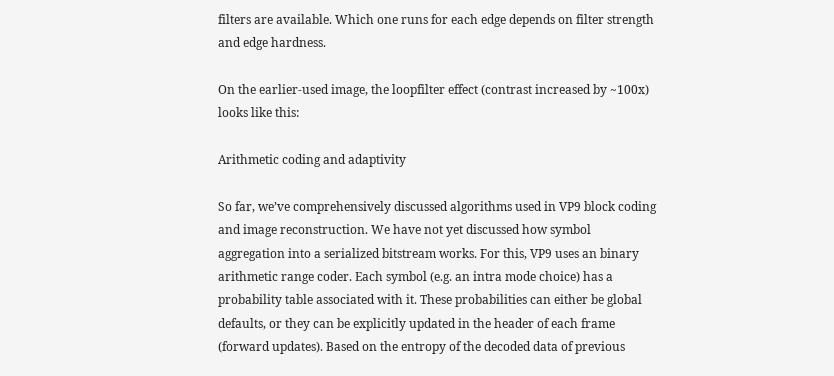filters are available. Which one runs for each edge depends on filter strength and edge hardness.

On the earlier-used image, the loopfilter effect (contrast increased by ~100x) looks like this:

Arithmetic coding and adaptivity

So far, we’ve comprehensively discussed algorithms used in VP9 block coding and image reconstruction. We have not yet discussed how symbol aggregation into a serialized bitstream works. For this, VP9 uses an binary arithmetic range coder. Each symbol (e.g. an intra mode choice) has a probability table associated with it. These probabilities can either be global defaults, or they can be explicitly updated in the header of each frame (forward updates). Based on the entropy of the decoded data of previous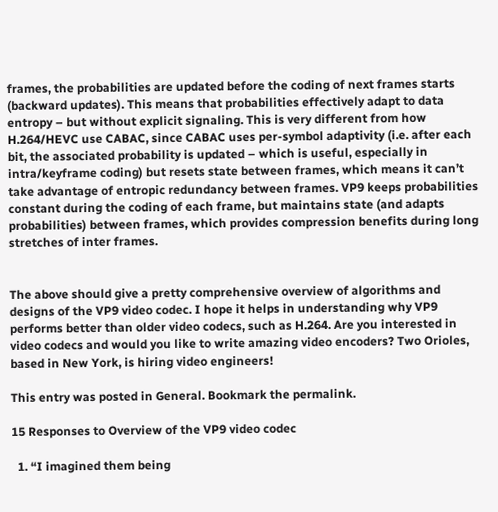frames, the probabilities are updated before the coding of next frames starts (backward updates). This means that probabilities effectively adapt to data entropy – but without explicit signaling. This is very different from how H.264/HEVC use CABAC, since CABAC uses per-symbol adaptivity (i.e. after each bit, the associated probability is updated – which is useful, especially in intra/keyframe coding) but resets state between frames, which means it can’t take advantage of entropic redundancy between frames. VP9 keeps probabilities constant during the coding of each frame, but maintains state (and adapts probabilities) between frames, which provides compression benefits during long stretches of inter frames.


The above should give a pretty comprehensive overview of algorithms and designs of the VP9 video codec. I hope it helps in understanding why VP9 performs better than older video codecs, such as H.264. Are you interested in video codecs and would you like to write amazing video encoders? Two Orioles, based in New York, is hiring video engineers!

This entry was posted in General. Bookmark the permalink.

15 Responses to Overview of the VP9 video codec

  1. “I imagined them being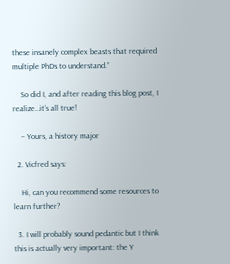these insanely complex beasts that required multiple PhDs to understand.”

    So did I, and after reading this blog post, I realize…it’s all true!

    – Yours, a history major

  2. Vicfred says:

    Hi, can you recommend some resources to learn further?

  3. I will probably sound pedantic but I think this is actually very important: the Y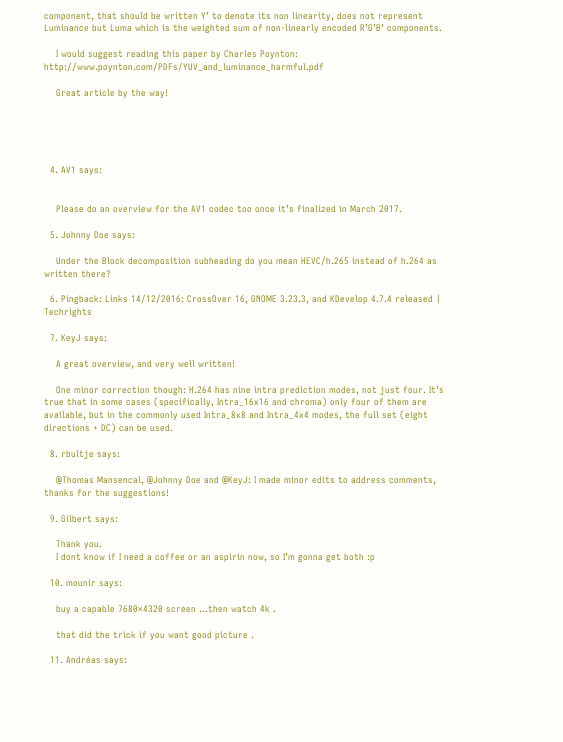component, that should be written Y’ to denote its non linearity, does not represent Luminance but Luma which is the weighted sum of non-linearly encoded R’G’B’ components.

    I would suggest reading this paper by Charles Poynton: http://www.poynton.com/PDFs/YUV_and_luminance_harmful.pdf

    Great article by the way!





  4. AV1 says:


    Please do an overview for the AV1 codec too once it’s finalized in March 2017.

  5. Johnny Doe says:

    Under the Block decomposition subheading do you mean HEVC/h.265 instead of h.264 as written there?

  6. Pingback: Links 14/12/2016: CrossOver 16, GNOME 3.23.3, and KDevelop 4.7.4 released | Techrights

  7. KeyJ says:

    A great overview, and very well written!

    One minor correction though: H.264 has nine intra prediction modes, not just four. It’s true that in some cases (specifically, Intra_16x16 and chroma) only four of them are available, but in the commonly used Intra_8x8 and Intra_4x4 modes, the full set (eight directions + DC) can be used.

  8. rbultje says:

    @Thomas Mansencal, @Johnny Doe and @KeyJ: I made minor edits to address comments, thanks for the suggestions!

  9. Gilbert says:

    Thank you.
    I dont know if I need a coffee or an aspirin now, so I’m gonna get both :p

  10. mounir says:

    buy a capable 7680×4320 screen …then watch 4k .

    that did the trick if you want good picture .

  11. Andréas says: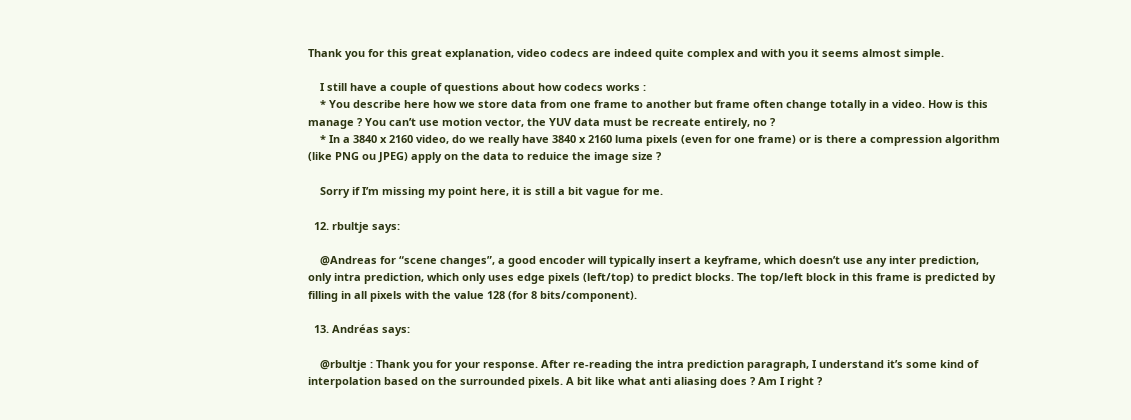Thank you for this great explanation, video codecs are indeed quite complex and with you it seems almost simple.

    I still have a couple of questions about how codecs works :
    * You describe here how we store data from one frame to another but frame often change totally in a video. How is this manage ? You can’t use motion vector, the YUV data must be recreate entirely, no ?
    * In a 3840 x 2160 video, do we really have 3840 x 2160 luma pixels (even for one frame) or is there a compression algorithm (like PNG ou JPEG) apply on the data to reduice the image size ?

    Sorry if I’m missing my point here, it is still a bit vague for me.

  12. rbultje says:

    @Andreas for “scene changes”, a good encoder will typically insert a keyframe, which doesn’t use any inter prediction, only intra prediction, which only uses edge pixels (left/top) to predict blocks. The top/left block in this frame is predicted by filling in all pixels with the value 128 (for 8 bits/component).

  13. Andréas says:

    @rbultje : Thank you for your response. After re-reading the intra prediction paragraph, I understand it’s some kind of interpolation based on the surrounded pixels. A bit like what anti aliasing does ? Am I right ?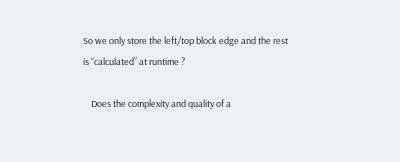So we only store the left/top block edge and the rest is “calculated” at runtime ?

    Does the complexity and quality of a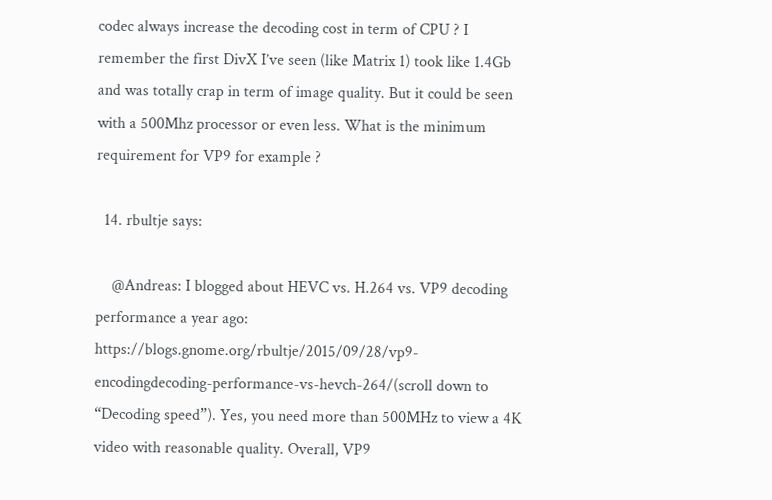codec always increase the decoding cost in term of CPU ? I remember the first DivX I’ve seen (like Matrix 1) took like 1.4Gb and was totally crap in term of image quality. But it could be seen with a 500Mhz processor or even less. What is the minimum requirement for VP9 for example ?

  14. rbultje says:

    @Andreas: I blogged about HEVC vs. H.264 vs. VP9 decoding performance a year ago: https://blogs.gnome.org/rbultje/2015/09/28/vp9-encodingdecoding-performance-vs-hevch-264/(scroll down to “Decoding speed”). Yes, you need more than 500MHz to view a 4K video with reasonable quality. Overall, VP9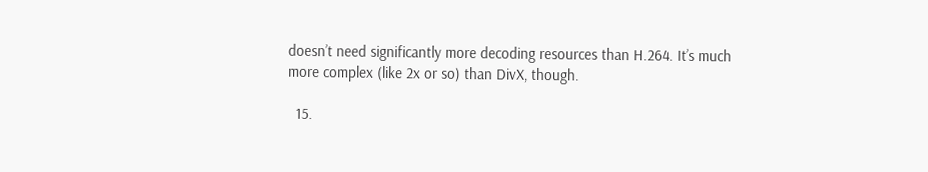doesn’t need significantly more decoding resources than H.264. It’s much more complex (like 2x or so) than DivX, though.

  15.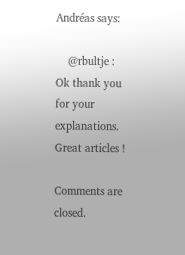Andréas says:

    @rbultje : Ok thank you for your explanations. Great articles !

Comments are closed.